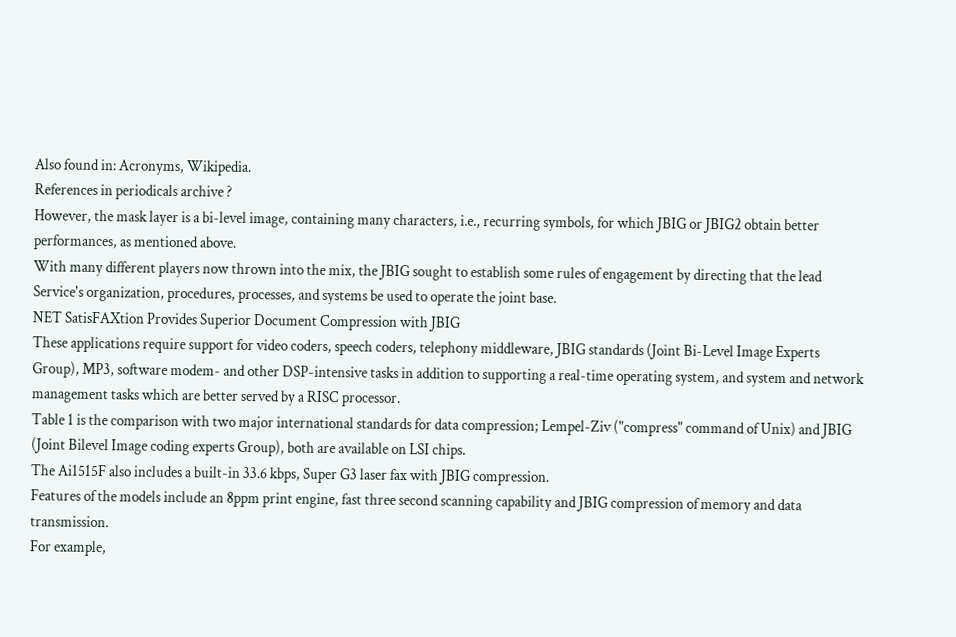Also found in: Acronyms, Wikipedia.
References in periodicals archive ?
However, the mask layer is a bi-level image, containing many characters, i.e., recurring symbols, for which JBIG or JBIG2 obtain better performances, as mentioned above.
With many different players now thrown into the mix, the JBIG sought to establish some rules of engagement by directing that the lead Service's organization, procedures, processes, and systems be used to operate the joint base.
NET SatisFAXtion Provides Superior Document Compression with JBIG
These applications require support for video coders, speech coders, telephony middleware, JBIG standards (Joint Bi-Level Image Experts Group), MP3, software modem- and other DSP-intensive tasks in addition to supporting a real-time operating system, and system and network management tasks which are better served by a RISC processor.
Table 1 is the comparison with two major international standards for data compression; Lempel-Ziv ("compress" command of Unix) and JBIG (Joint Bilevel Image coding experts Group), both are available on LSI chips.
The Ai1515F also includes a built-in 33.6 kbps, Super G3 laser fax with JBIG compression.
Features of the models include an 8ppm print engine, fast three second scanning capability and JBIG compression of memory and data transmission.
For example,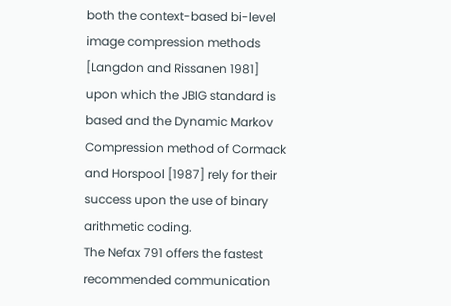both the context-based bi-level image compression methods [Langdon and Rissanen 1981] upon which the JBIG standard is based and the Dynamic Markov Compression method of Cormack and Horspool [1987] rely for their success upon the use of binary arithmetic coding.
The Nefax 791 offers the fastest recommended communication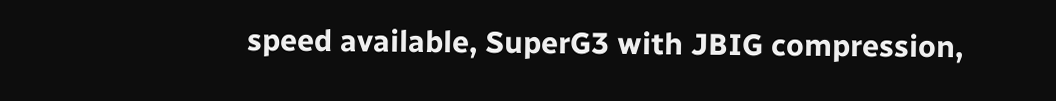speed available, SuperG3 with JBIG compression,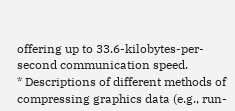offering up to 33.6-kilobytes-per-second communication speed.
* Descriptions of different methods of compressing graphics data (e.g., run-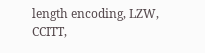length encoding, LZW, CCITT,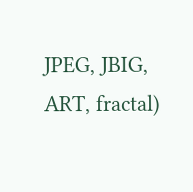JPEG, JBIG, ART, fractal)